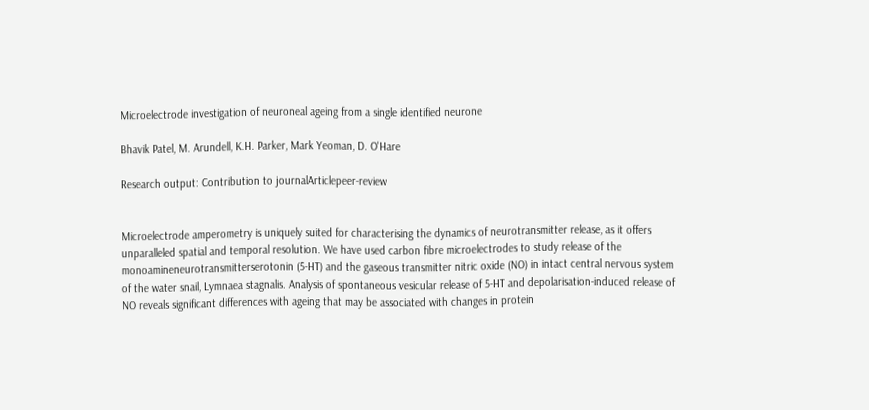Microelectrode investigation of neuroneal ageing from a single identified neurone

Bhavik Patel, M. Arundell, K.H. Parker, Mark Yeoman, D. O'Hare

Research output: Contribution to journalArticlepeer-review


Microelectrode amperometry is uniquely suited for characterising the dynamics of neurotransmitter release, as it offers unparalleled spatial and temporal resolution. We have used carbon fibre microelectrodes to study release of the monoamineneurotransmitterserotonin (5-HT) and the gaseous transmitter nitric oxide (NO) in intact central nervous system of the water snail, Lymnaea stagnalis. Analysis of spontaneous vesicular release of 5-HT and depolarisation-induced release of NO reveals significant differences with ageing that may be associated with changes in protein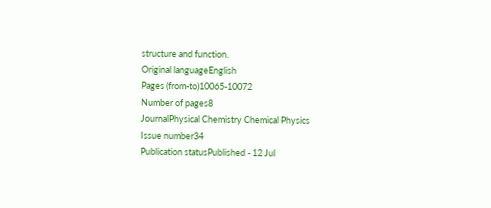structure and function.
Original languageEnglish
Pages (from-to)10065-10072
Number of pages8
JournalPhysical Chemistry Chemical Physics
Issue number34
Publication statusPublished - 12 Jul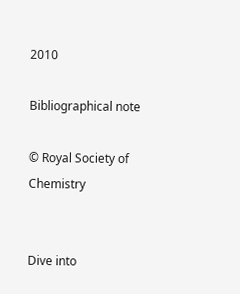2010

Bibliographical note

© Royal Society of Chemistry


Dive into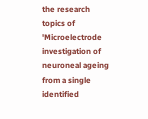the research topics of 'Microelectrode investigation of neuroneal ageing from a single identified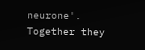neurone'. Together they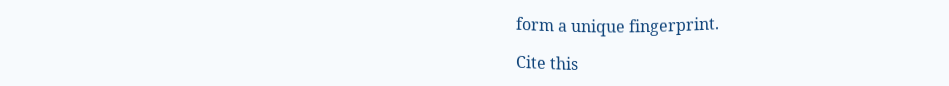form a unique fingerprint.

Cite this